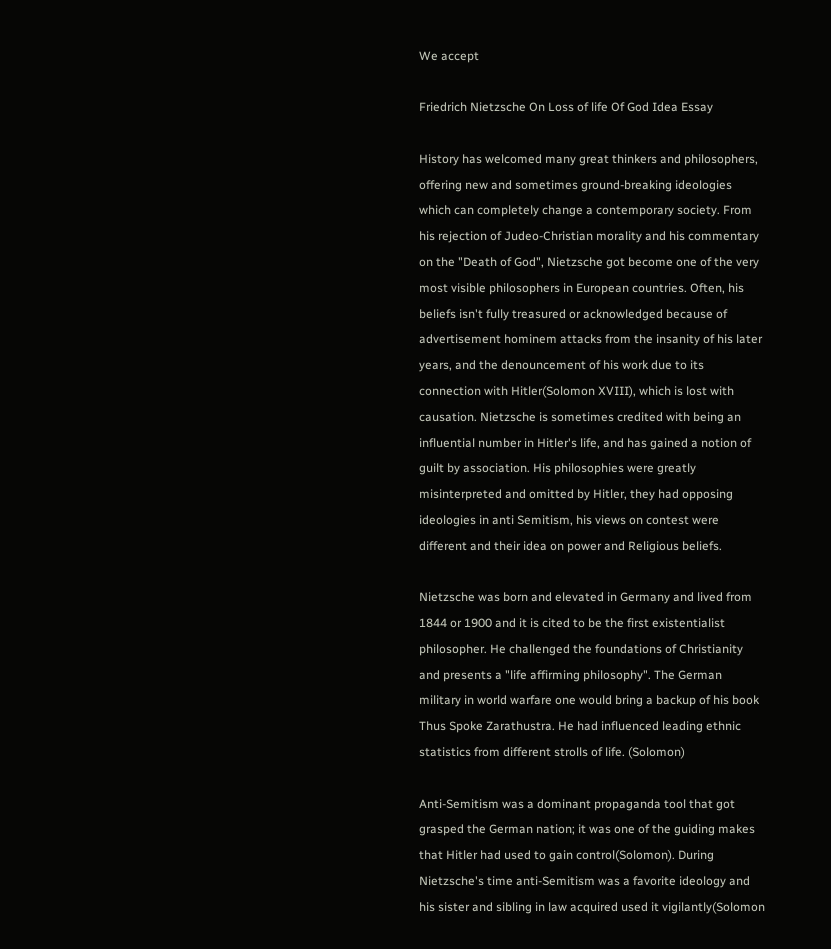We accept

Friedrich Nietzsche On Loss of life Of God Idea Essay

History has welcomed many great thinkers and philosophers, offering new and sometimes ground-breaking ideologies which can completely change a contemporary society. From his rejection of Judeo-Christian morality and his commentary on the "Death of God", Nietzsche got become one of the very most visible philosophers in European countries. Often, his beliefs isn't fully treasured or acknowledged because of advertisement hominem attacks from the insanity of his later years, and the denouncement of his work due to its connection with Hitler(Solomon XVIII), which is lost with causation. Nietzsche is sometimes credited with being an influential number in Hitler's life, and has gained a notion of guilt by association. His philosophies were greatly misinterpreted and omitted by Hitler, they had opposing ideologies in anti Semitism, his views on contest were different and their idea on power and Religious beliefs.

Nietzsche was born and elevated in Germany and lived from 1844 or 1900 and it is cited to be the first existentialist philosopher. He challenged the foundations of Christianity and presents a "life affirming philosophy". The German military in world warfare one would bring a backup of his book Thus Spoke Zarathustra. He had influenced leading ethnic statistics from different strolls of life. (Solomon)

Anti-Semitism was a dominant propaganda tool that got grasped the German nation; it was one of the guiding makes that Hitler had used to gain control(Solomon). During Nietzsche's time anti-Semitism was a favorite ideology and his sister and sibling in law acquired used it vigilantly(Solomon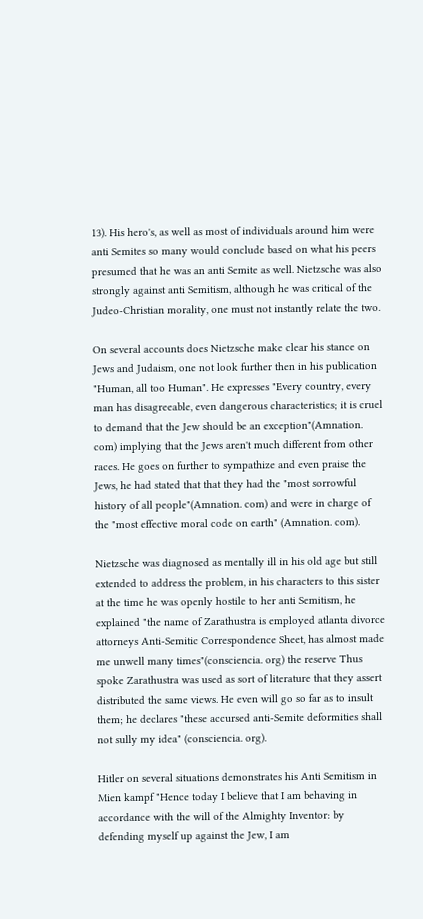13). His hero's, as well as most of individuals around him were anti Semites so many would conclude based on what his peers presumed that he was an anti Semite as well. Nietzsche was also strongly against anti Semitism, although he was critical of the Judeo-Christian morality, one must not instantly relate the two.

On several accounts does Nietzsche make clear his stance on Jews and Judaism, one not look further then in his publication "Human, all too Human". He expresses "Every country, every man has disagreeable, even dangerous characteristics; it is cruel to demand that the Jew should be an exception"(Amnation. com) implying that the Jews aren't much different from other races. He goes on further to sympathize and even praise the Jews, he had stated that that they had the "most sorrowful history of all people"(Amnation. com) and were in charge of the "most effective moral code on earth" (Amnation. com).

Nietzsche was diagnosed as mentally ill in his old age but still extended to address the problem, in his characters to this sister at the time he was openly hostile to her anti Semitism, he explained "the name of Zarathustra is employed atlanta divorce attorneys Anti-Semitic Correspondence Sheet, has almost made me unwell many times"(consciencia. org) the reserve Thus spoke Zarathustra was used as sort of literature that they assert distributed the same views. He even will go so far as to insult them; he declares "these accursed anti-Semite deformities shall not sully my idea" (consciencia. org).

Hitler on several situations demonstrates his Anti Semitism in Mien kampf "Hence today I believe that I am behaving in accordance with the will of the Almighty Inventor: by defending myself up against the Jew, I am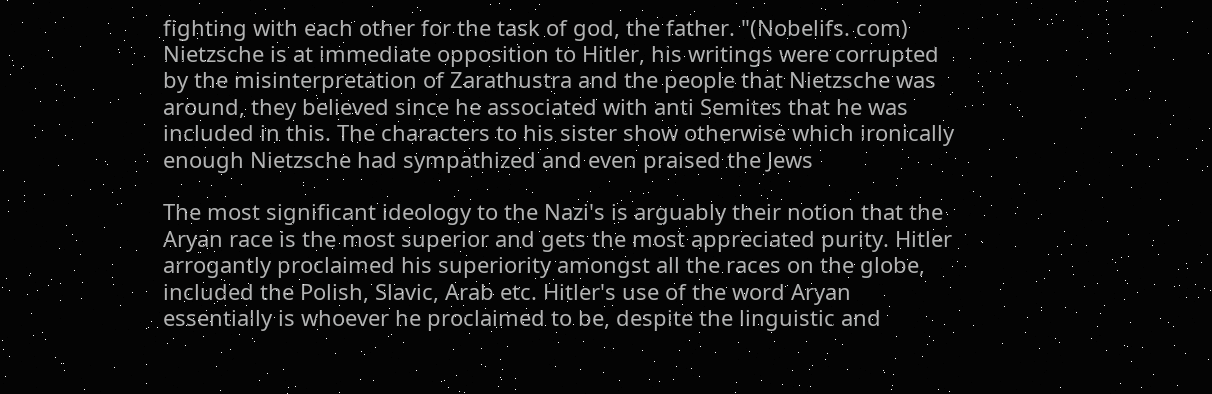fighting with each other for the task of god, the father. "(Nobelifs. com) Nietzsche is at immediate opposition to Hitler, his writings were corrupted by the misinterpretation of Zarathustra and the people that Nietzsche was around, they believed since he associated with anti Semites that he was included in this. The characters to his sister show otherwise which ironically enough Nietzsche had sympathized and even praised the Jews

The most significant ideology to the Nazi's is arguably their notion that the Aryan race is the most superior and gets the most appreciated purity. Hitler arrogantly proclaimed his superiority amongst all the races on the globe, included the Polish, Slavic, Arab etc. Hitler's use of the word Aryan essentially is whoever he proclaimed to be, despite the linguistic and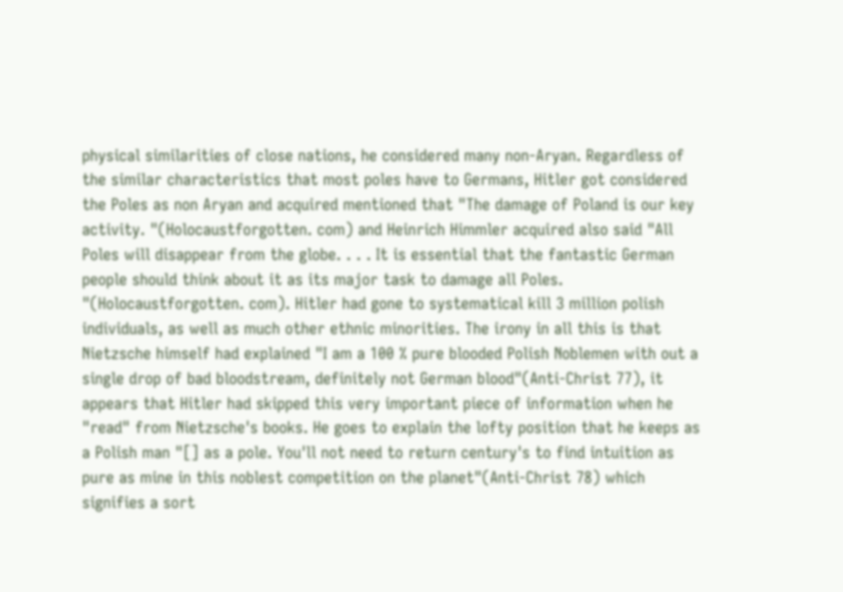physical similarities of close nations, he considered many non-Aryan. Regardless of the similar characteristics that most poles have to Germans, Hitler got considered the Poles as non Aryan and acquired mentioned that "The damage of Poland is our key activity. "(Holocaustforgotten. com) and Heinrich Himmler acquired also said "All Poles will disappear from the globe. . . . It is essential that the fantastic German people should think about it as its major task to damage all Poles. "(Holocaustforgotten. com). Hitler had gone to systematical kill 3 million polish individuals, as well as much other ethnic minorities. The irony in all this is that Nietzsche himself had explained "I am a 100 % pure blooded Polish Noblemen with out a single drop of bad bloodstream, definitely not German blood"(Anti-Christ 77), it appears that Hitler had skipped this very important piece of information when he "read" from Nietzsche's books. He goes to explain the lofty position that he keeps as a Polish man "[] as a pole. You'll not need to return century's to find intuition as pure as mine in this noblest competition on the planet"(Anti-Christ 78) which signifies a sort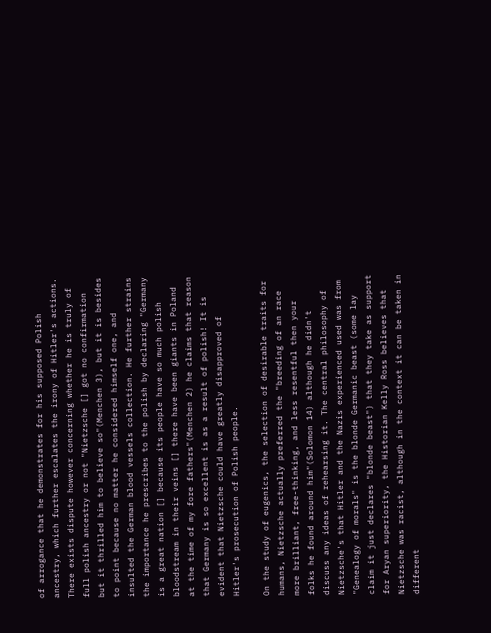of arrogance that he demonstrates for his supposed Polish ancestry, which further escalates the irony of Hitler's actions. There exists dispute however concerning whether he is truly of full polish ancestry or not "Nietzsche [] got no confirmation but it thrilled him to believe so"(Menchen 3), but it is besides to point because no matter he considered himself one, and insulted the German blood vessels collection. He further strains the importance he prescribes to the polish by declaring "Germany is a great nation [] because its people have so much polish bloodstream in their veins [] there have been giants in Poland at the time of my fore fathers"(Menchen 2) he claims that reason that Germany is so excellent is as a result of polish! It is evident that Nietzsche could have greatly disapproved of Hitler's prosecution of Polish people.

On the study of eugenics, the selection of desirable traits for humans, Nietzsche actually preferred the "breeding of an race more brilliant, free-thinking, and less resentful then your folks he found around him"(Solomon 14) although he didn't discuss any ideas of rehearsing it. The central philosophy of Nietzsche's that Hitler and the Nazis experienced used was from "Genealogy of morals" is the blonde Germanic beast (some lay claim it just declares "blonde beast") that they take as support for Aryan superiority, the Historian Kelly Ross believes that Nietzsche was racist, although in the context it can be taken in different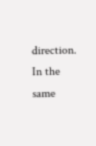direction. In the same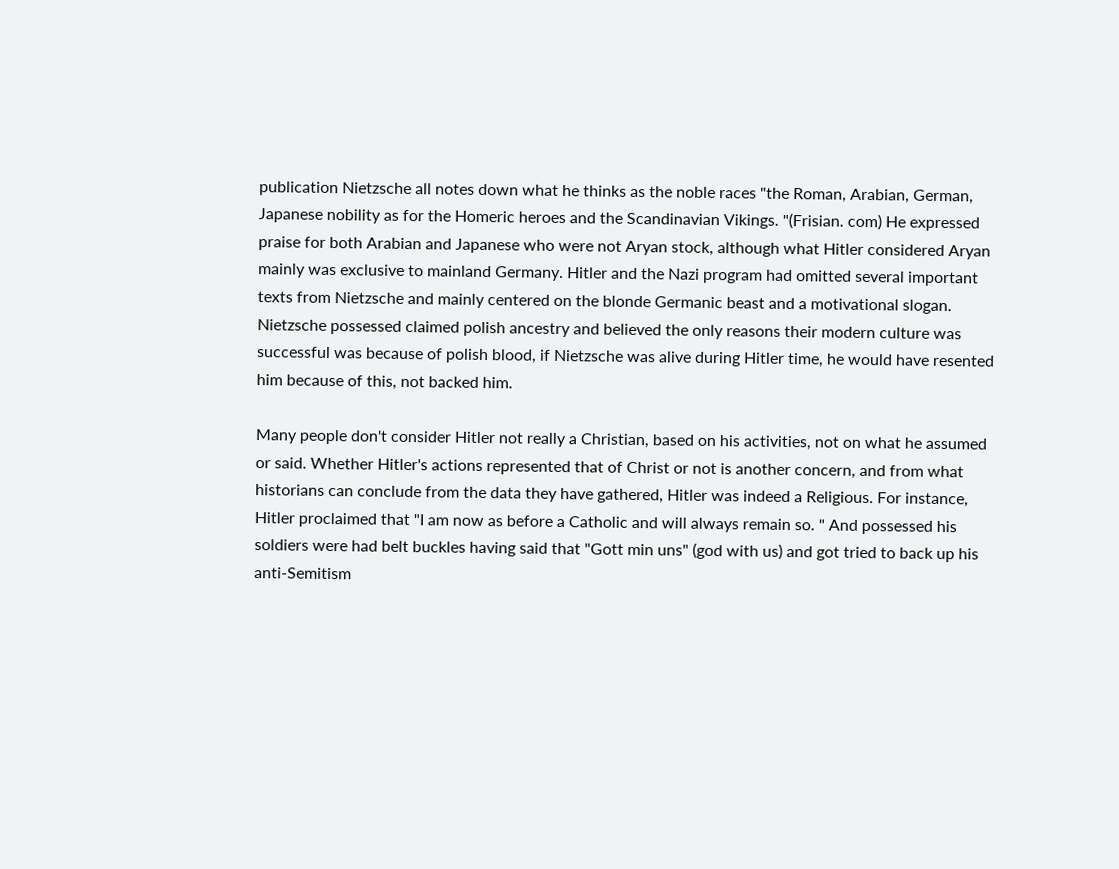publication Nietzsche all notes down what he thinks as the noble races "the Roman, Arabian, German, Japanese nobility as for the Homeric heroes and the Scandinavian Vikings. "(Frisian. com) He expressed praise for both Arabian and Japanese who were not Aryan stock, although what Hitler considered Aryan mainly was exclusive to mainland Germany. Hitler and the Nazi program had omitted several important texts from Nietzsche and mainly centered on the blonde Germanic beast and a motivational slogan. Nietzsche possessed claimed polish ancestry and believed the only reasons their modern culture was successful was because of polish blood, if Nietzsche was alive during Hitler time, he would have resented him because of this, not backed him.

Many people don't consider Hitler not really a Christian, based on his activities, not on what he assumed or said. Whether Hitler's actions represented that of Christ or not is another concern, and from what historians can conclude from the data they have gathered, Hitler was indeed a Religious. For instance, Hitler proclaimed that "I am now as before a Catholic and will always remain so. " And possessed his soldiers were had belt buckles having said that "Gott min uns" (god with us) and got tried to back up his anti-Semitism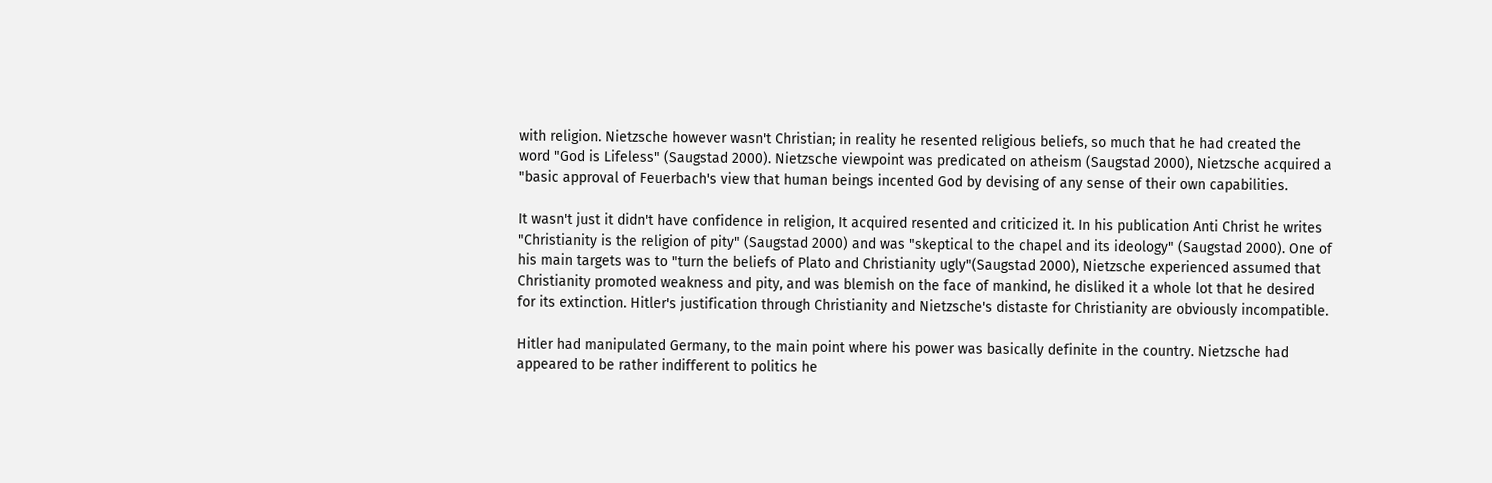with religion. Nietzsche however wasn't Christian; in reality he resented religious beliefs, so much that he had created the word "God is Lifeless" (Saugstad 2000). Nietzsche viewpoint was predicated on atheism (Saugstad 2000), Nietzsche acquired a "basic approval of Feuerbach's view that human beings incented God by devising of any sense of their own capabilities.

It wasn't just it didn't have confidence in religion, It acquired resented and criticized it. In his publication Anti Christ he writes "Christianity is the religion of pity" (Saugstad 2000) and was "skeptical to the chapel and its ideology" (Saugstad 2000). One of his main targets was to "turn the beliefs of Plato and Christianity ugly"(Saugstad 2000), Nietzsche experienced assumed that Christianity promoted weakness and pity, and was blemish on the face of mankind, he disliked it a whole lot that he desired for its extinction. Hitler's justification through Christianity and Nietzsche's distaste for Christianity are obviously incompatible.

Hitler had manipulated Germany, to the main point where his power was basically definite in the country. Nietzsche had appeared to be rather indifferent to politics he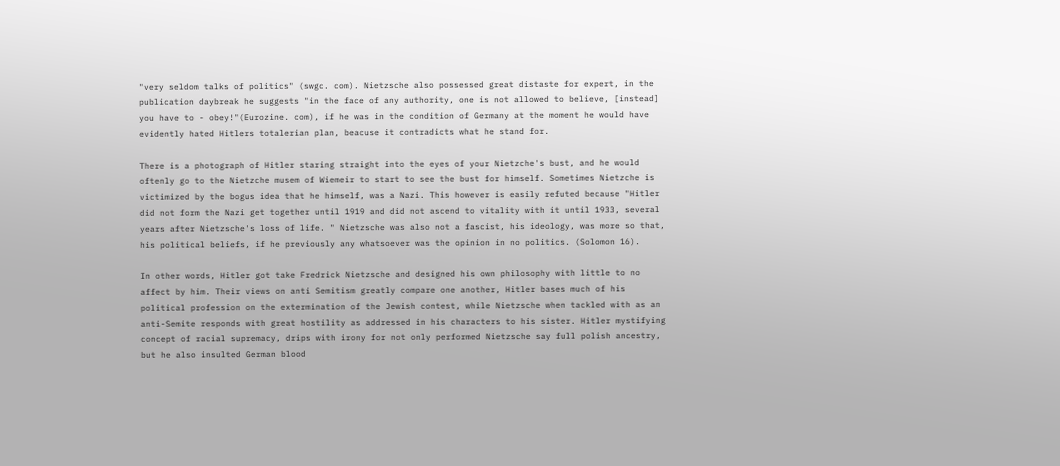"very seldom talks of politics" (swgc. com). Nietzsche also possessed great distaste for expert, in the publication daybreak he suggests "in the face of any authority, one is not allowed to believe, [instead] you have to - obey!"(Eurozine. com), if he was in the condition of Germany at the moment he would have evidently hated Hitlers totalerian plan, beacuse it contradicts what he stand for.

There is a photograph of Hitler staring straight into the eyes of your Nietzche's bust, and he would oftenly go to the Nietzche musem of Wiemeir to start to see the bust for himself. Sometimes Nietzche is victimized by the bogus idea that he himself, was a Nazi. This however is easily refuted because "Hitler did not form the Nazi get together until 1919 and did not ascend to vitality with it until 1933, several years after Nietzsche's loss of life. " Nietzsche was also not a fascist, his ideology, was more so that, his political beliefs, if he previously any whatsoever was the opinion in no politics. (Solomon 16).

In other words, Hitler got take Fredrick Nietzsche and designed his own philosophy with little to no affect by him. Their views on anti Semitism greatly compare one another, Hitler bases much of his political profession on the extermination of the Jewish contest, while Nietzsche when tackled with as an anti-Semite responds with great hostility as addressed in his characters to his sister. Hitler mystifying concept of racial supremacy, drips with irony for not only performed Nietzsche say full polish ancestry, but he also insulted German blood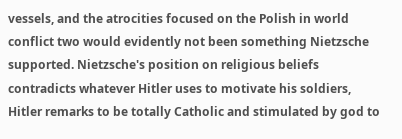vessels, and the atrocities focused on the Polish in world conflict two would evidently not been something Nietzsche supported. Nietzsche's position on religious beliefs contradicts whatever Hitler uses to motivate his soldiers, Hitler remarks to be totally Catholic and stimulated by god to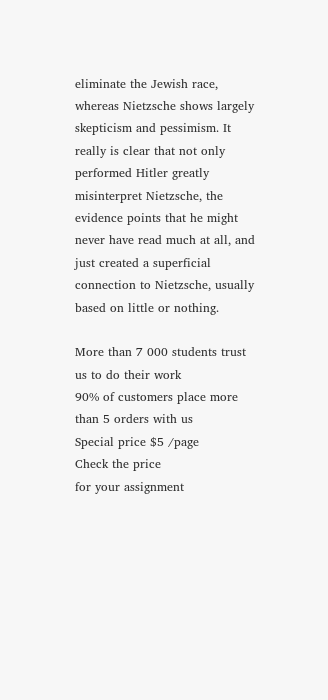eliminate the Jewish race, whereas Nietzsche shows largely skepticism and pessimism. It really is clear that not only performed Hitler greatly misinterpret Nietzsche, the evidence points that he might never have read much at all, and just created a superficial connection to Nietzsche, usually based on little or nothing.

More than 7 000 students trust us to do their work
90% of customers place more than 5 orders with us
Special price $5 /page
Check the price
for your assignment